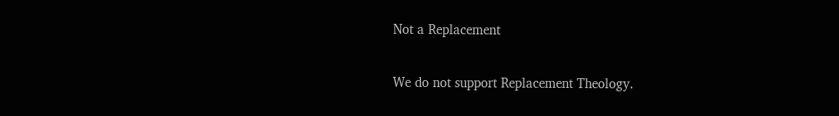Not a Replacement

We do not support Replacement Theology.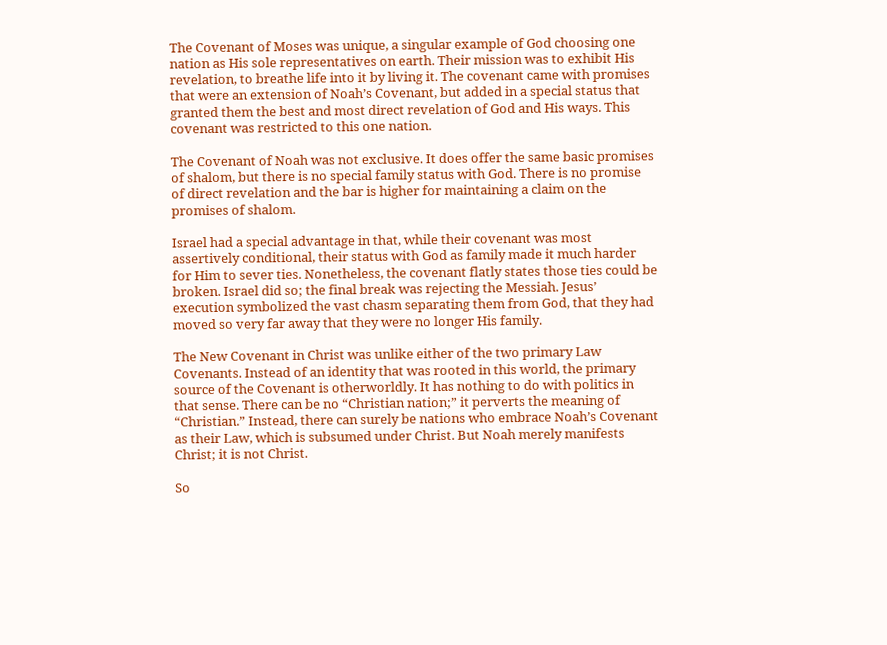The Covenant of Moses was unique, a singular example of God choosing one nation as His sole representatives on earth. Their mission was to exhibit His revelation, to breathe life into it by living it. The covenant came with promises that were an extension of Noah’s Covenant, but added in a special status that granted them the best and most direct revelation of God and His ways. This covenant was restricted to this one nation.

The Covenant of Noah was not exclusive. It does offer the same basic promises of shalom, but there is no special family status with God. There is no promise of direct revelation and the bar is higher for maintaining a claim on the promises of shalom.

Israel had a special advantage in that, while their covenant was most assertively conditional, their status with God as family made it much harder for Him to sever ties. Nonetheless, the covenant flatly states those ties could be broken. Israel did so; the final break was rejecting the Messiah. Jesus’ execution symbolized the vast chasm separating them from God, that they had moved so very far away that they were no longer His family.

The New Covenant in Christ was unlike either of the two primary Law Covenants. Instead of an identity that was rooted in this world, the primary source of the Covenant is otherworldly. It has nothing to do with politics in that sense. There can be no “Christian nation;” it perverts the meaning of “Christian.” Instead, there can surely be nations who embrace Noah’s Covenant as their Law, which is subsumed under Christ. But Noah merely manifests Christ; it is not Christ.

So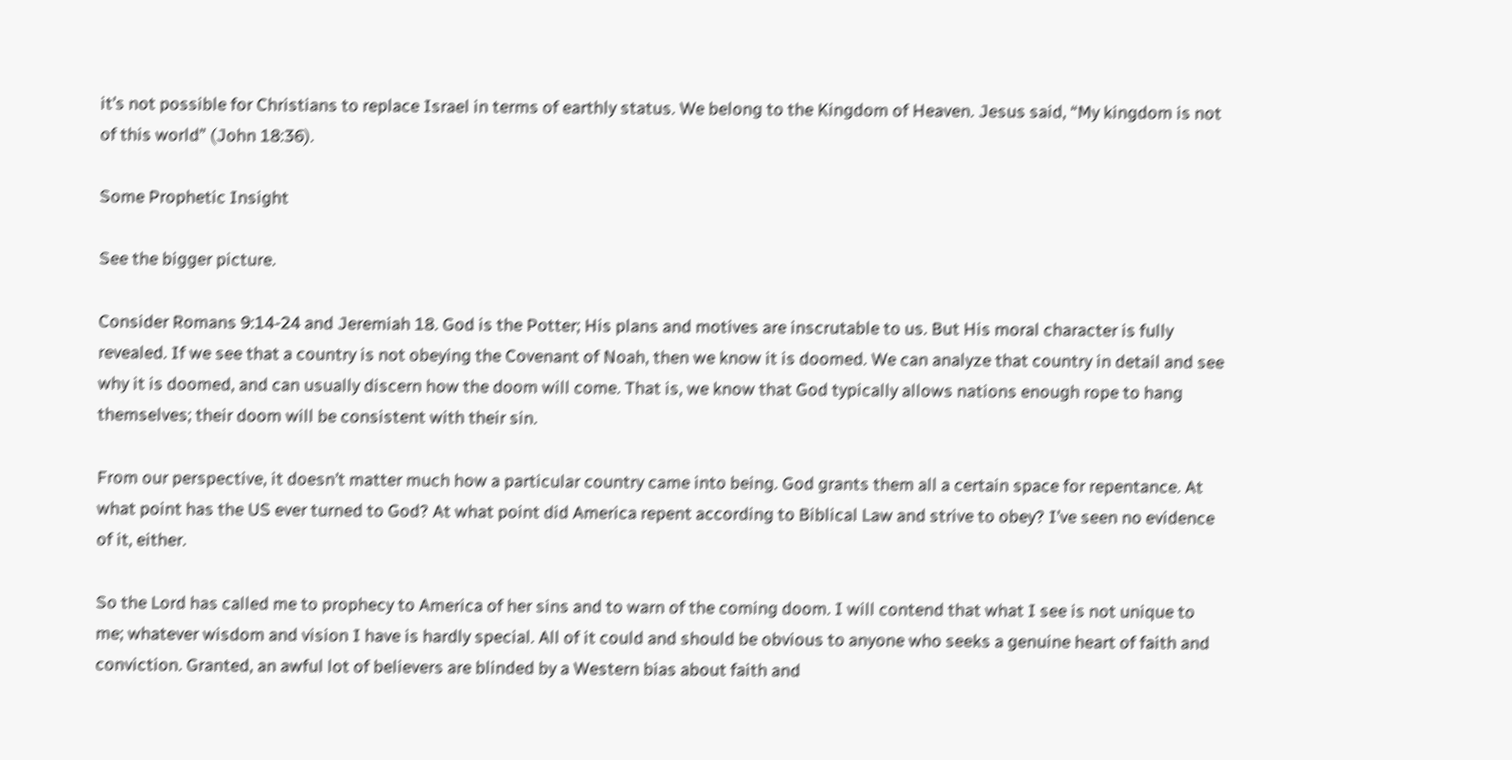it’s not possible for Christians to replace Israel in terms of earthly status. We belong to the Kingdom of Heaven. Jesus said, “My kingdom is not of this world” (John 18:36).

Some Prophetic Insight

See the bigger picture.

Consider Romans 9:14-24 and Jeremiah 18. God is the Potter; His plans and motives are inscrutable to us. But His moral character is fully revealed. If we see that a country is not obeying the Covenant of Noah, then we know it is doomed. We can analyze that country in detail and see why it is doomed, and can usually discern how the doom will come. That is, we know that God typically allows nations enough rope to hang themselves; their doom will be consistent with their sin.

From our perspective, it doesn’t matter much how a particular country came into being. God grants them all a certain space for repentance. At what point has the US ever turned to God? At what point did America repent according to Biblical Law and strive to obey? I’ve seen no evidence of it, either.

So the Lord has called me to prophecy to America of her sins and to warn of the coming doom. I will contend that what I see is not unique to me; whatever wisdom and vision I have is hardly special. All of it could and should be obvious to anyone who seeks a genuine heart of faith and conviction. Granted, an awful lot of believers are blinded by a Western bias about faith and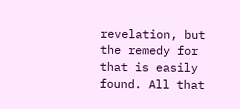revelation, but the remedy for that is easily found. All that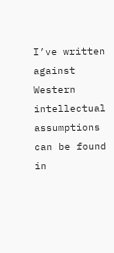I’ve written against Western intellectual assumptions can be found in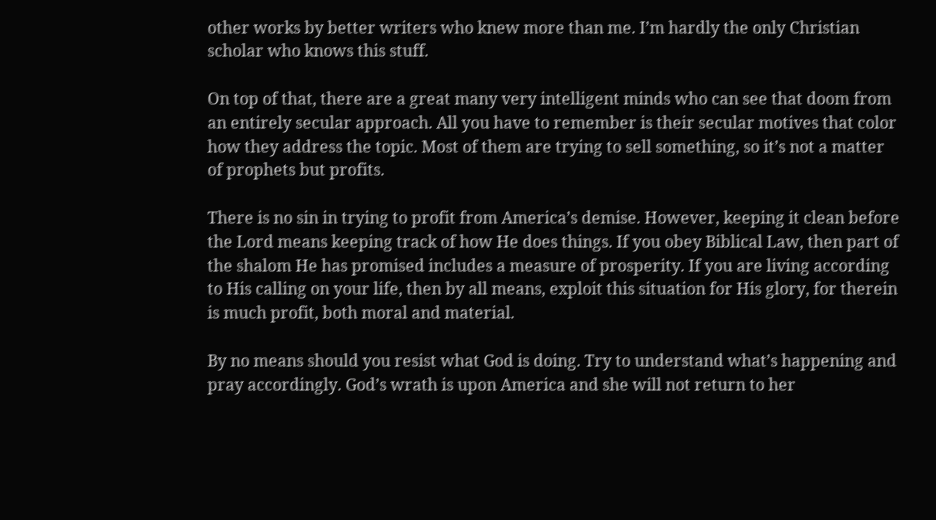other works by better writers who knew more than me. I’m hardly the only Christian scholar who knows this stuff.

On top of that, there are a great many very intelligent minds who can see that doom from an entirely secular approach. All you have to remember is their secular motives that color how they address the topic. Most of them are trying to sell something, so it’s not a matter of prophets but profits.

There is no sin in trying to profit from America’s demise. However, keeping it clean before the Lord means keeping track of how He does things. If you obey Biblical Law, then part of the shalom He has promised includes a measure of prosperity. If you are living according to His calling on your life, then by all means, exploit this situation for His glory, for therein is much profit, both moral and material.

By no means should you resist what God is doing. Try to understand what’s happening and pray accordingly. God’s wrath is upon America and she will not return to her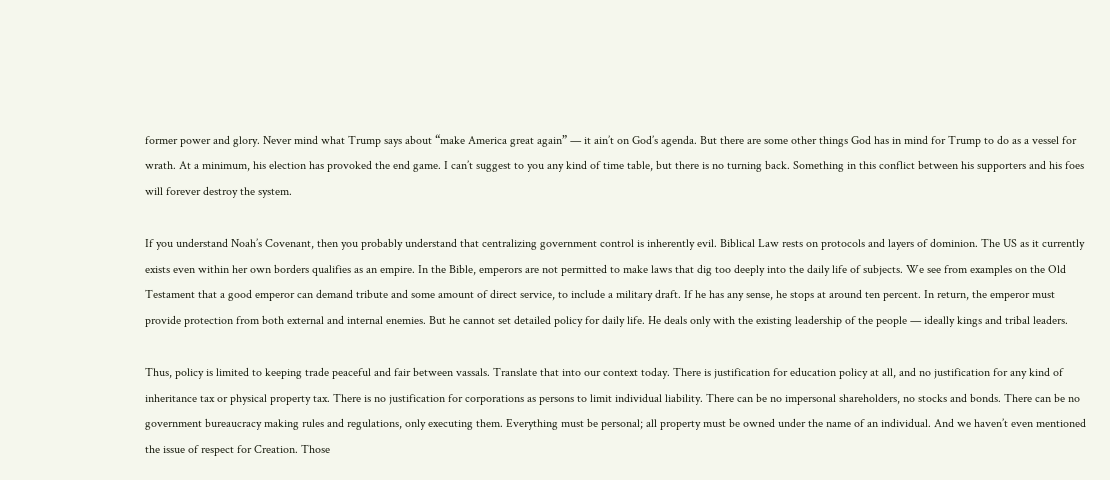former power and glory. Never mind what Trump says about “make America great again” — it ain’t on God’s agenda. But there are some other things God has in mind for Trump to do as a vessel for wrath. At a minimum, his election has provoked the end game. I can’t suggest to you any kind of time table, but there is no turning back. Something in this conflict between his supporters and his foes will forever destroy the system.

If you understand Noah’s Covenant, then you probably understand that centralizing government control is inherently evil. Biblical Law rests on protocols and layers of dominion. The US as it currently exists even within her own borders qualifies as an empire. In the Bible, emperors are not permitted to make laws that dig too deeply into the daily life of subjects. We see from examples on the Old Testament that a good emperor can demand tribute and some amount of direct service, to include a military draft. If he has any sense, he stops at around ten percent. In return, the emperor must provide protection from both external and internal enemies. But he cannot set detailed policy for daily life. He deals only with the existing leadership of the people — ideally kings and tribal leaders.

Thus, policy is limited to keeping trade peaceful and fair between vassals. Translate that into our context today. There is justification for education policy at all, and no justification for any kind of inheritance tax or physical property tax. There is no justification for corporations as persons to limit individual liability. There can be no impersonal shareholders, no stocks and bonds. There can be no government bureaucracy making rules and regulations, only executing them. Everything must be personal; all property must be owned under the name of an individual. And we haven’t even mentioned the issue of respect for Creation. Those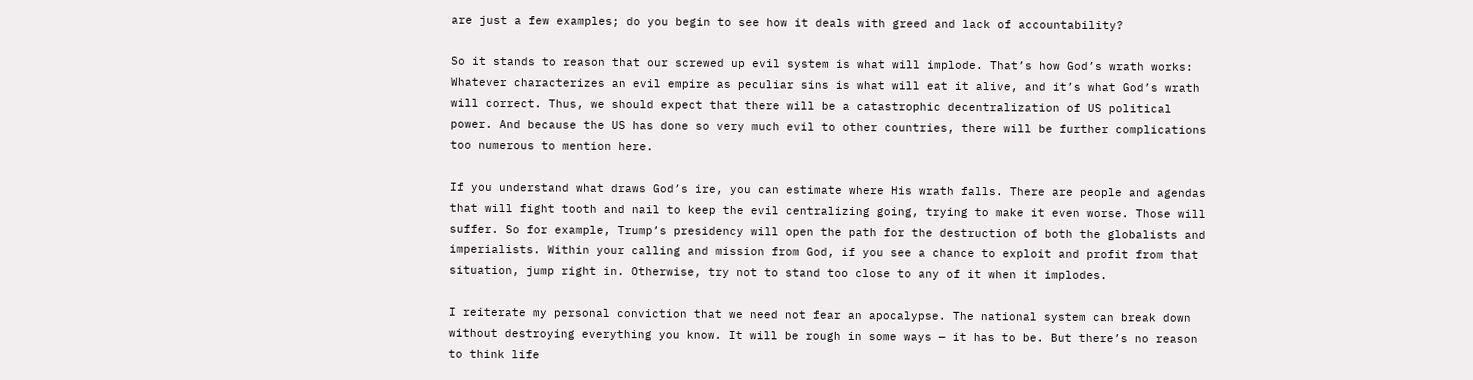are just a few examples; do you begin to see how it deals with greed and lack of accountability?

So it stands to reason that our screwed up evil system is what will implode. That’s how God’s wrath works: Whatever characterizes an evil empire as peculiar sins is what will eat it alive, and it’s what God’s wrath will correct. Thus, we should expect that there will be a catastrophic decentralization of US political power. And because the US has done so very much evil to other countries, there will be further complications too numerous to mention here.

If you understand what draws God’s ire, you can estimate where His wrath falls. There are people and agendas that will fight tooth and nail to keep the evil centralizing going, trying to make it even worse. Those will suffer. So for example, Trump’s presidency will open the path for the destruction of both the globalists and imperialists. Within your calling and mission from God, if you see a chance to exploit and profit from that situation, jump right in. Otherwise, try not to stand too close to any of it when it implodes.

I reiterate my personal conviction that we need not fear an apocalypse. The national system can break down without destroying everything you know. It will be rough in some ways — it has to be. But there’s no reason to think life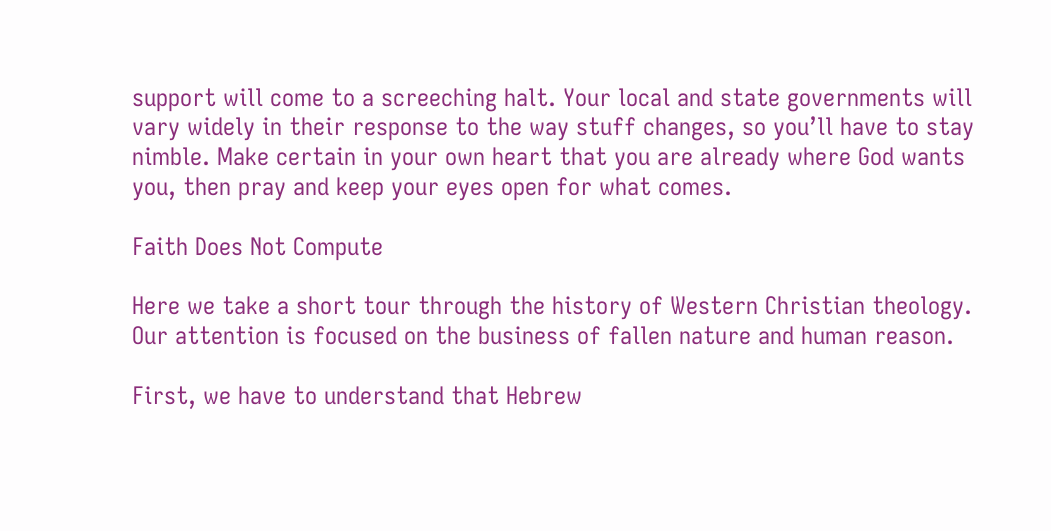support will come to a screeching halt. Your local and state governments will vary widely in their response to the way stuff changes, so you’ll have to stay nimble. Make certain in your own heart that you are already where God wants you, then pray and keep your eyes open for what comes.

Faith Does Not Compute

Here we take a short tour through the history of Western Christian theology. Our attention is focused on the business of fallen nature and human reason.

First, we have to understand that Hebrew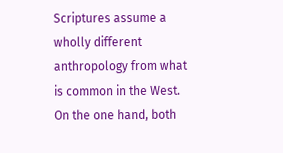Scriptures assume a wholly different anthropology from what is common in the West. On the one hand, both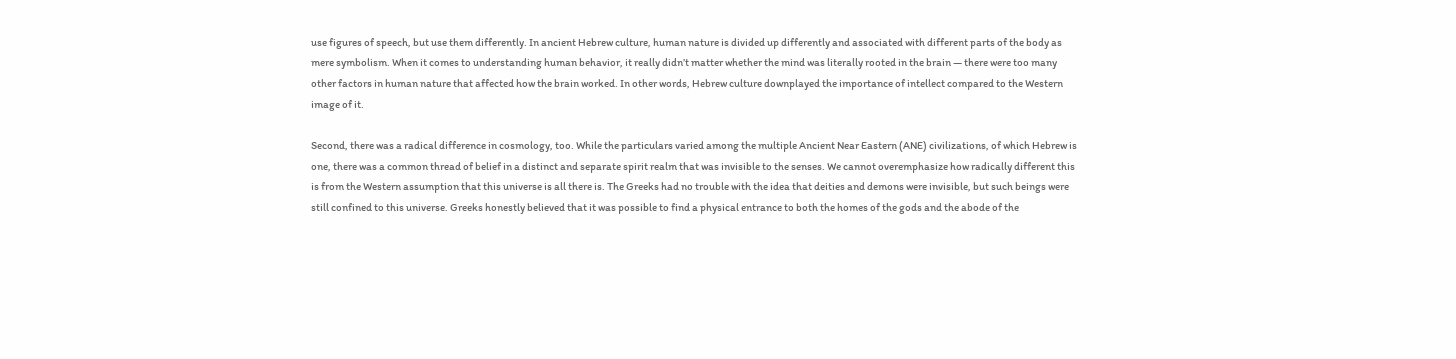use figures of speech, but use them differently. In ancient Hebrew culture, human nature is divided up differently and associated with different parts of the body as mere symbolism. When it comes to understanding human behavior, it really didn’t matter whether the mind was literally rooted in the brain — there were too many other factors in human nature that affected how the brain worked. In other words, Hebrew culture downplayed the importance of intellect compared to the Western image of it.

Second, there was a radical difference in cosmology, too. While the particulars varied among the multiple Ancient Near Eastern (ANE) civilizations, of which Hebrew is one, there was a common thread of belief in a distinct and separate spirit realm that was invisible to the senses. We cannot overemphasize how radically different this is from the Western assumption that this universe is all there is. The Greeks had no trouble with the idea that deities and demons were invisible, but such beings were still confined to this universe. Greeks honestly believed that it was possible to find a physical entrance to both the homes of the gods and the abode of the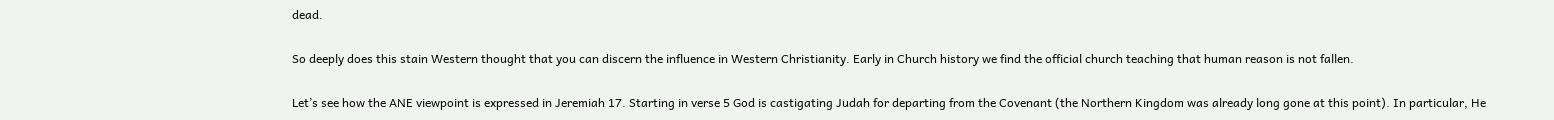dead.

So deeply does this stain Western thought that you can discern the influence in Western Christianity. Early in Church history we find the official church teaching that human reason is not fallen.

Let’s see how the ANE viewpoint is expressed in Jeremiah 17. Starting in verse 5 God is castigating Judah for departing from the Covenant (the Northern Kingdom was already long gone at this point). In particular, He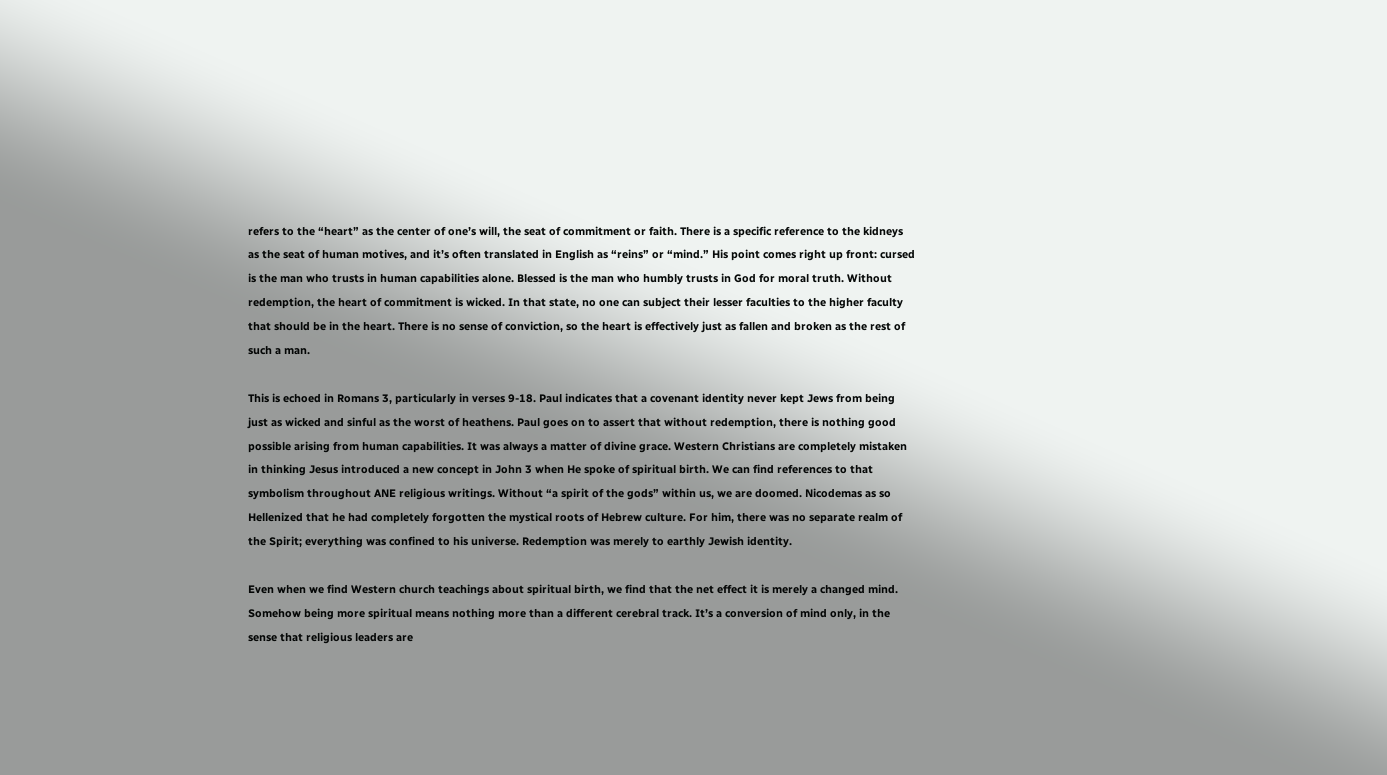refers to the “heart” as the center of one’s will, the seat of commitment or faith. There is a specific reference to the kidneys as the seat of human motives, and it’s often translated in English as “reins” or “mind.” His point comes right up front: cursed is the man who trusts in human capabilities alone. Blessed is the man who humbly trusts in God for moral truth. Without redemption, the heart of commitment is wicked. In that state, no one can subject their lesser faculties to the higher faculty that should be in the heart. There is no sense of conviction, so the heart is effectively just as fallen and broken as the rest of such a man.

This is echoed in Romans 3, particularly in verses 9-18. Paul indicates that a covenant identity never kept Jews from being just as wicked and sinful as the worst of heathens. Paul goes on to assert that without redemption, there is nothing good possible arising from human capabilities. It was always a matter of divine grace. Western Christians are completely mistaken in thinking Jesus introduced a new concept in John 3 when He spoke of spiritual birth. We can find references to that symbolism throughout ANE religious writings. Without “a spirit of the gods” within us, we are doomed. Nicodemas as so Hellenized that he had completely forgotten the mystical roots of Hebrew culture. For him, there was no separate realm of the Spirit; everything was confined to his universe. Redemption was merely to earthly Jewish identity.

Even when we find Western church teachings about spiritual birth, we find that the net effect it is merely a changed mind. Somehow being more spiritual means nothing more than a different cerebral track. It’s a conversion of mind only, in the sense that religious leaders are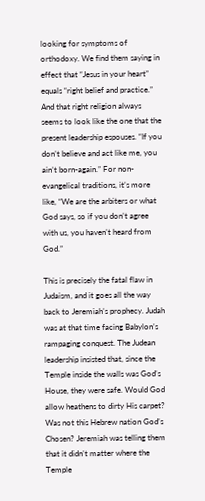looking for symptoms of orthodoxy. We find them saying in effect that “Jesus in your heart” equals “right belief and practice.” And that right religion always seems to look like the one that the present leadership espouses. “If you don’t believe and act like me, you ain’t born-again.” For non-evangelical traditions, it’s more like, “We are the arbiters or what God says, so if you don’t agree with us, you haven’t heard from God.”

This is precisely the fatal flaw in Judaism, and it goes all the way back to Jeremiah’s prophecy. Judah was at that time facing Babylon’s rampaging conquest. The Judean leadership insisted that, since the Temple inside the walls was God’s House, they were safe. Would God allow heathens to dirty His carpet? Was not this Hebrew nation God’s Chosen? Jeremiah was telling them that it didn’t matter where the Temple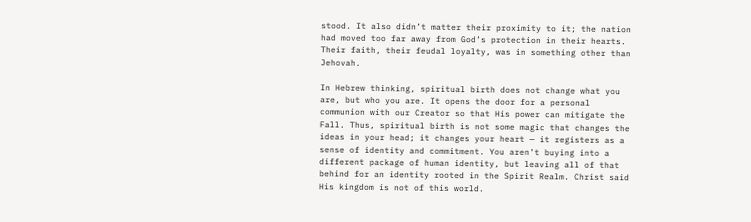stood. It also didn’t matter their proximity to it; the nation had moved too far away from God’s protection in their hearts. Their faith, their feudal loyalty, was in something other than Jehovah.

In Hebrew thinking, spiritual birth does not change what you are, but who you are. It opens the door for a personal communion with our Creator so that His power can mitigate the Fall. Thus, spiritual birth is not some magic that changes the ideas in your head; it changes your heart — it registers as a sense of identity and commitment. You aren’t buying into a different package of human identity, but leaving all of that behind for an identity rooted in the Spirit Realm. Christ said His kingdom is not of this world.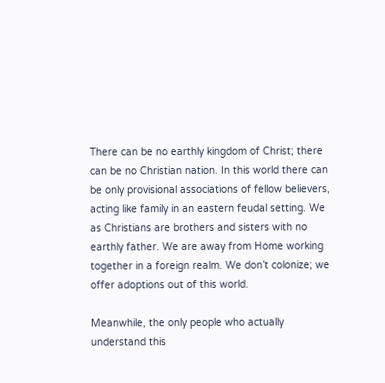There can be no earthly kingdom of Christ; there can be no Christian nation. In this world there can be only provisional associations of fellow believers, acting like family in an eastern feudal setting. We as Christians are brothers and sisters with no earthly father. We are away from Home working together in a foreign realm. We don’t colonize; we offer adoptions out of this world.

Meanwhile, the only people who actually understand this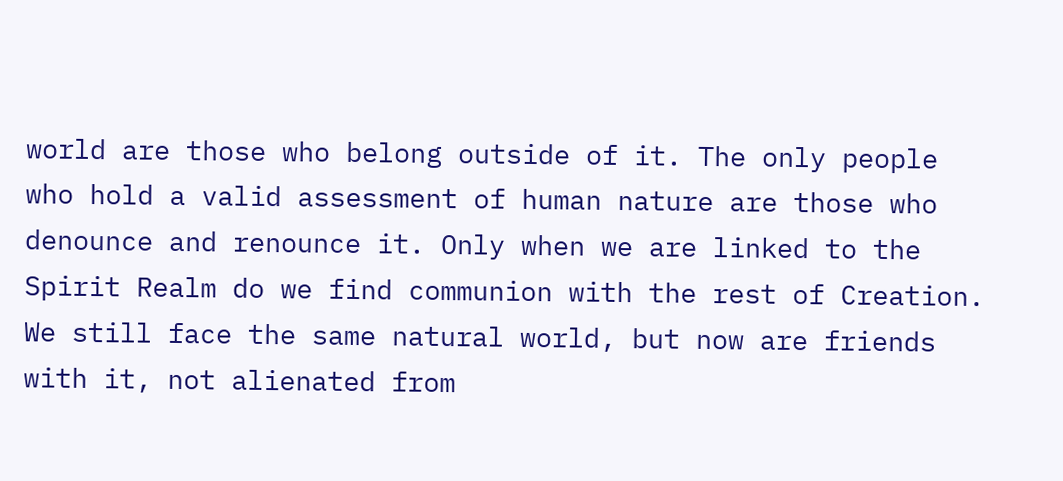world are those who belong outside of it. The only people who hold a valid assessment of human nature are those who denounce and renounce it. Only when we are linked to the Spirit Realm do we find communion with the rest of Creation. We still face the same natural world, but now are friends with it, not alienated from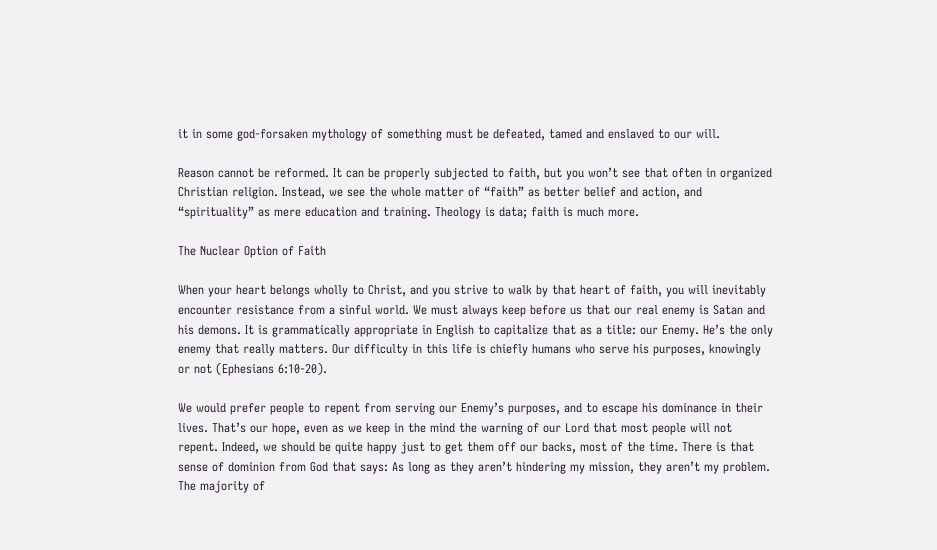it in some god-forsaken mythology of something must be defeated, tamed and enslaved to our will.

Reason cannot be reformed. It can be properly subjected to faith, but you won’t see that often in organized Christian religion. Instead, we see the whole matter of “faith” as better belief and action, and “spirituality” as mere education and training. Theology is data; faith is much more.

The Nuclear Option of Faith

When your heart belongs wholly to Christ, and you strive to walk by that heart of faith, you will inevitably encounter resistance from a sinful world. We must always keep before us that our real enemy is Satan and his demons. It is grammatically appropriate in English to capitalize that as a title: our Enemy. He’s the only enemy that really matters. Our difficulty in this life is chiefly humans who serve his purposes, knowingly or not (Ephesians 6:10-20).

We would prefer people to repent from serving our Enemy’s purposes, and to escape his dominance in their lives. That’s our hope, even as we keep in the mind the warning of our Lord that most people will not repent. Indeed, we should be quite happy just to get them off our backs, most of the time. There is that sense of dominion from God that says: As long as they aren’t hindering my mission, they aren’t my problem. The majority of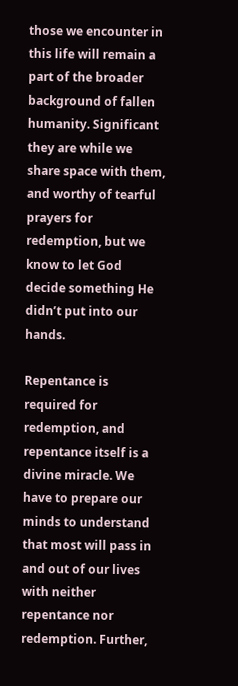those we encounter in this life will remain a part of the broader background of fallen humanity. Significant they are while we share space with them, and worthy of tearful prayers for redemption, but we know to let God decide something He didn’t put into our hands.

Repentance is required for redemption, and repentance itself is a divine miracle. We have to prepare our minds to understand that most will pass in and out of our lives with neither repentance nor redemption. Further,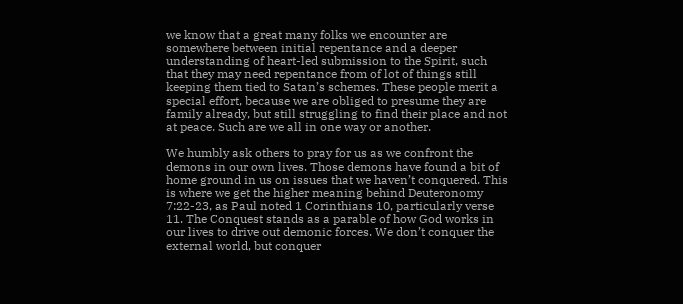we know that a great many folks we encounter are somewhere between initial repentance and a deeper understanding of heart-led submission to the Spirit, such that they may need repentance from of lot of things still keeping them tied to Satan’s schemes. These people merit a special effort, because we are obliged to presume they are family already, but still struggling to find their place and not at peace. Such are we all in one way or another.

We humbly ask others to pray for us as we confront the demons in our own lives. Those demons have found a bit of home ground in us on issues that we haven’t conquered. This is where we get the higher meaning behind Deuteronomy 7:22-23, as Paul noted 1 Corinthians 10, particularly verse 11. The Conquest stands as a parable of how God works in our lives to drive out demonic forces. We don’t conquer the external world, but conquer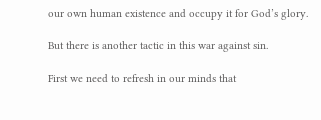our own human existence and occupy it for God’s glory.

But there is another tactic in this war against sin.

First we need to refresh in our minds that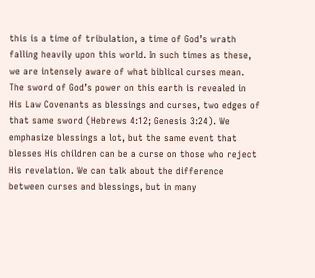this is a time of tribulation, a time of God’s wrath falling heavily upon this world. In such times as these, we are intensely aware of what biblical curses mean. The sword of God’s power on this earth is revealed in His Law Covenants as blessings and curses, two edges of that same sword (Hebrews 4:12; Genesis 3:24). We emphasize blessings a lot, but the same event that blesses His children can be a curse on those who reject His revelation. We can talk about the difference between curses and blessings, but in many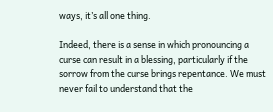ways, it’s all one thing.

Indeed, there is a sense in which pronouncing a curse can result in a blessing, particularly if the sorrow from the curse brings repentance. We must never fail to understand that the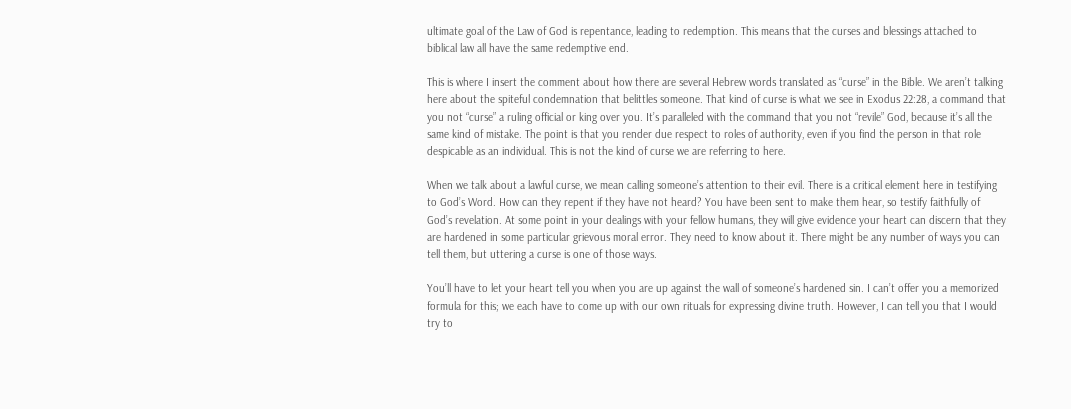ultimate goal of the Law of God is repentance, leading to redemption. This means that the curses and blessings attached to biblical law all have the same redemptive end.

This is where I insert the comment about how there are several Hebrew words translated as “curse” in the Bible. We aren’t talking here about the spiteful condemnation that belittles someone. That kind of curse is what we see in Exodus 22:28, a command that you not “curse” a ruling official or king over you. It’s paralleled with the command that you not “revile” God, because it’s all the same kind of mistake. The point is that you render due respect to roles of authority, even if you find the person in that role despicable as an individual. This is not the kind of curse we are referring to here.

When we talk about a lawful curse, we mean calling someone’s attention to their evil. There is a critical element here in testifying to God’s Word. How can they repent if they have not heard? You have been sent to make them hear, so testify faithfully of God’s revelation. At some point in your dealings with your fellow humans, they will give evidence your heart can discern that they are hardened in some particular grievous moral error. They need to know about it. There might be any number of ways you can tell them, but uttering a curse is one of those ways.

You’ll have to let your heart tell you when you are up against the wall of someone’s hardened sin. I can’t offer you a memorized formula for this; we each have to come up with our own rituals for expressing divine truth. However, I can tell you that I would try to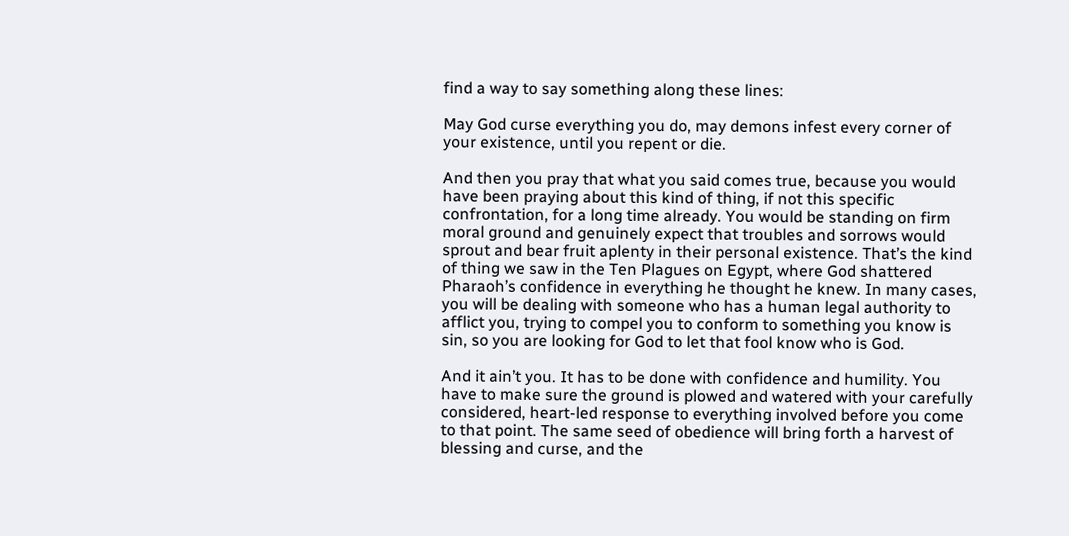find a way to say something along these lines:

May God curse everything you do, may demons infest every corner of your existence, until you repent or die.

And then you pray that what you said comes true, because you would have been praying about this kind of thing, if not this specific confrontation, for a long time already. You would be standing on firm moral ground and genuinely expect that troubles and sorrows would sprout and bear fruit aplenty in their personal existence. That’s the kind of thing we saw in the Ten Plagues on Egypt, where God shattered Pharaoh’s confidence in everything he thought he knew. In many cases, you will be dealing with someone who has a human legal authority to afflict you, trying to compel you to conform to something you know is sin, so you are looking for God to let that fool know who is God.

And it ain’t you. It has to be done with confidence and humility. You have to make sure the ground is plowed and watered with your carefully considered, heart-led response to everything involved before you come to that point. The same seed of obedience will bring forth a harvest of blessing and curse, and the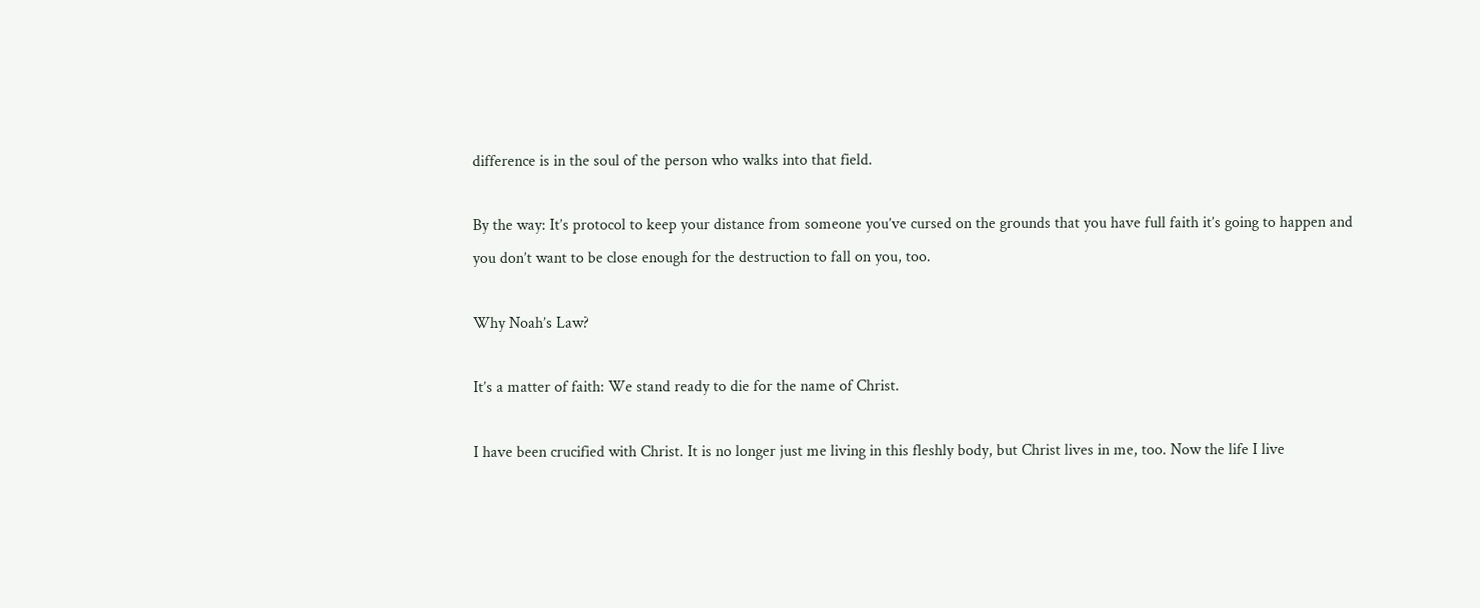difference is in the soul of the person who walks into that field.

By the way: It’s protocol to keep your distance from someone you’ve cursed on the grounds that you have full faith it’s going to happen and you don’t want to be close enough for the destruction to fall on you, too.

Why Noah’s Law?

It’s a matter of faith: We stand ready to die for the name of Christ.

I have been crucified with Christ. It is no longer just me living in this fleshly body, but Christ lives in me, too. Now the life I live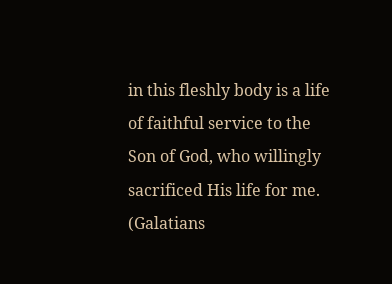in this fleshly body is a life of faithful service to the Son of God, who willingly sacrificed His life for me. (Galatians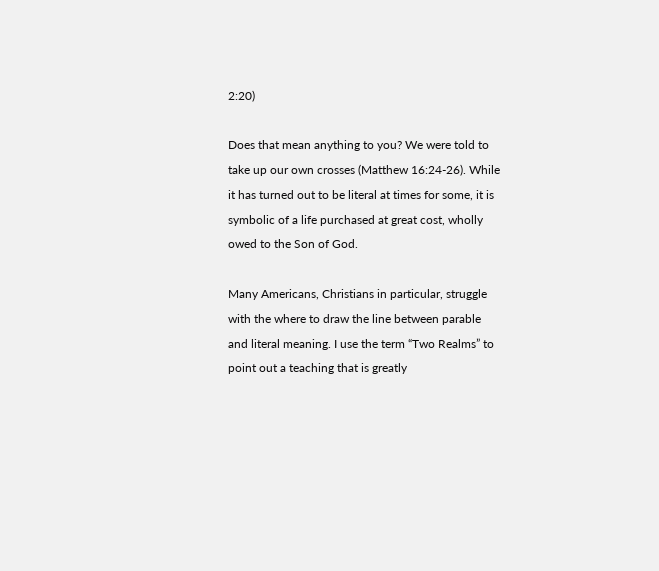2:20)

Does that mean anything to you? We were told to take up our own crosses (Matthew 16:24-26). While it has turned out to be literal at times for some, it is symbolic of a life purchased at great cost, wholly owed to the Son of God.

Many Americans, Christians in particular, struggle with the where to draw the line between parable and literal meaning. I use the term “Two Realms” to point out a teaching that is greatly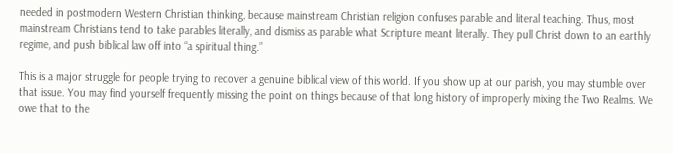needed in postmodern Western Christian thinking, because mainstream Christian religion confuses parable and literal teaching. Thus, most mainstream Christians tend to take parables literally, and dismiss as parable what Scripture meant literally. They pull Christ down to an earthly regime, and push biblical law off into “a spiritual thing.”

This is a major struggle for people trying to recover a genuine biblical view of this world. If you show up at our parish, you may stumble over that issue. You may find yourself frequently missing the point on things because of that long history of improperly mixing the Two Realms. We owe that to the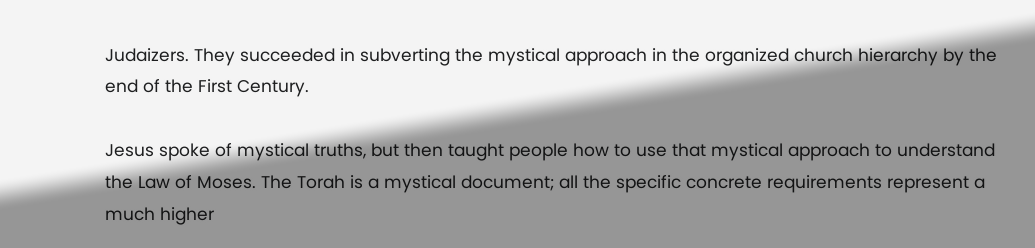Judaizers. They succeeded in subverting the mystical approach in the organized church hierarchy by the end of the First Century.

Jesus spoke of mystical truths, but then taught people how to use that mystical approach to understand the Law of Moses. The Torah is a mystical document; all the specific concrete requirements represent a much higher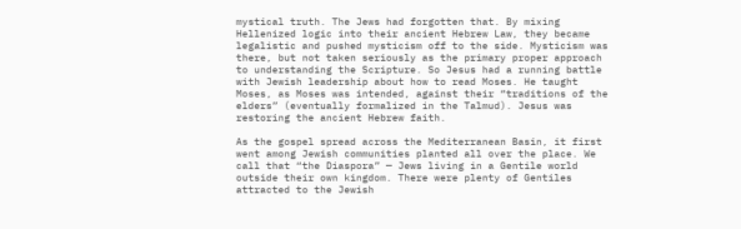mystical truth. The Jews had forgotten that. By mixing Hellenized logic into their ancient Hebrew Law, they became legalistic and pushed mysticism off to the side. Mysticism was there, but not taken seriously as the primary proper approach to understanding the Scripture. So Jesus had a running battle with Jewish leadership about how to read Moses. He taught Moses, as Moses was intended, against their “traditions of the elders” (eventually formalized in the Talmud). Jesus was restoring the ancient Hebrew faith.

As the gospel spread across the Mediterranean Basin, it first went among Jewish communities planted all over the place. We call that “the Diaspora” — Jews living in a Gentile world outside their own kingdom. There were plenty of Gentiles attracted to the Jewish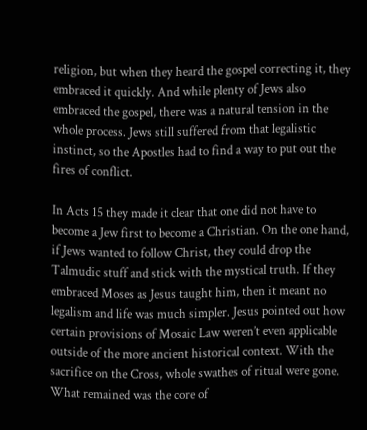religion, but when they heard the gospel correcting it, they embraced it quickly. And while plenty of Jews also embraced the gospel, there was a natural tension in the whole process. Jews still suffered from that legalistic instinct, so the Apostles had to find a way to put out the fires of conflict.

In Acts 15 they made it clear that one did not have to become a Jew first to become a Christian. On the one hand, if Jews wanted to follow Christ, they could drop the Talmudic stuff and stick with the mystical truth. If they embraced Moses as Jesus taught him, then it meant no legalism and life was much simpler. Jesus pointed out how certain provisions of Mosaic Law weren’t even applicable outside of the more ancient historical context. With the sacrifice on the Cross, whole swathes of ritual were gone. What remained was the core of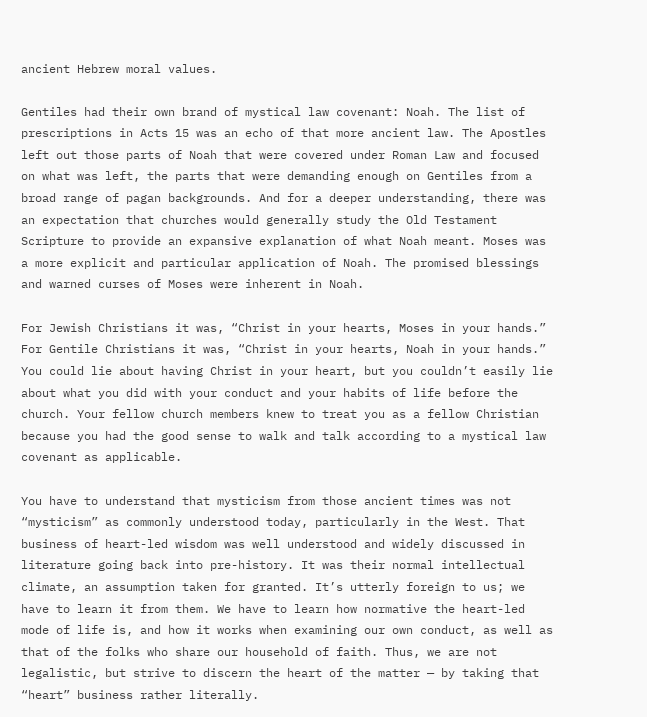ancient Hebrew moral values.

Gentiles had their own brand of mystical law covenant: Noah. The list of prescriptions in Acts 15 was an echo of that more ancient law. The Apostles left out those parts of Noah that were covered under Roman Law and focused on what was left, the parts that were demanding enough on Gentiles from a broad range of pagan backgrounds. And for a deeper understanding, there was an expectation that churches would generally study the Old Testament Scripture to provide an expansive explanation of what Noah meant. Moses was a more explicit and particular application of Noah. The promised blessings and warned curses of Moses were inherent in Noah.

For Jewish Christians it was, “Christ in your hearts, Moses in your hands.” For Gentile Christians it was, “Christ in your hearts, Noah in your hands.” You could lie about having Christ in your heart, but you couldn’t easily lie about what you did with your conduct and your habits of life before the church. Your fellow church members knew to treat you as a fellow Christian because you had the good sense to walk and talk according to a mystical law covenant as applicable.

You have to understand that mysticism from those ancient times was not “mysticism” as commonly understood today, particularly in the West. That business of heart-led wisdom was well understood and widely discussed in literature going back into pre-history. It was their normal intellectual climate, an assumption taken for granted. It’s utterly foreign to us; we have to learn it from them. We have to learn how normative the heart-led mode of life is, and how it works when examining our own conduct, as well as that of the folks who share our household of faith. Thus, we are not legalistic, but strive to discern the heart of the matter — by taking that “heart” business rather literally.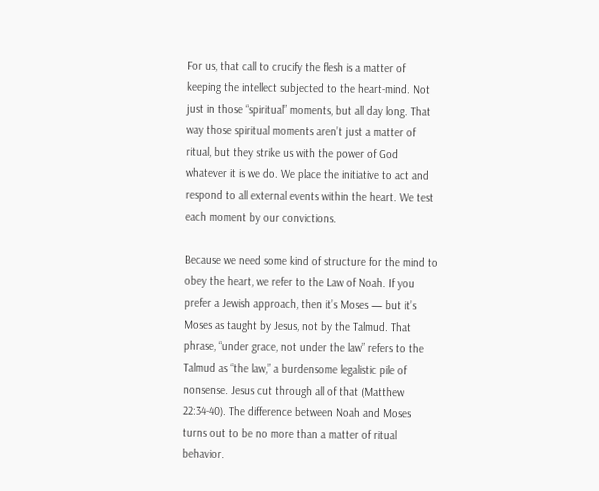For us, that call to crucify the flesh is a matter of keeping the intellect subjected to the heart-mind. Not just in those “spiritual” moments, but all day long. That way those spiritual moments aren’t just a matter of ritual, but they strike us with the power of God whatever it is we do. We place the initiative to act and respond to all external events within the heart. We test each moment by our convictions.

Because we need some kind of structure for the mind to obey the heart, we refer to the Law of Noah. If you prefer a Jewish approach, then it’s Moses — but it’s Moses as taught by Jesus, not by the Talmud. That phrase, “under grace, not under the law” refers to the Talmud as “the law,” a burdensome legalistic pile of nonsense. Jesus cut through all of that (Matthew 22:34-40). The difference between Noah and Moses turns out to be no more than a matter of ritual behavior.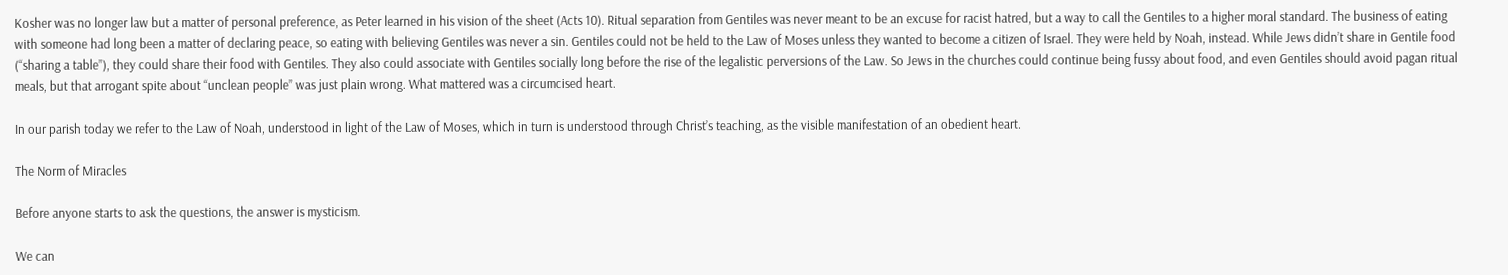Kosher was no longer law but a matter of personal preference, as Peter learned in his vision of the sheet (Acts 10). Ritual separation from Gentiles was never meant to be an excuse for racist hatred, but a way to call the Gentiles to a higher moral standard. The business of eating with someone had long been a matter of declaring peace, so eating with believing Gentiles was never a sin. Gentiles could not be held to the Law of Moses unless they wanted to become a citizen of Israel. They were held by Noah, instead. While Jews didn’t share in Gentile food (“sharing a table”), they could share their food with Gentiles. They also could associate with Gentiles socially long before the rise of the legalistic perversions of the Law. So Jews in the churches could continue being fussy about food, and even Gentiles should avoid pagan ritual meals, but that arrogant spite about “unclean people” was just plain wrong. What mattered was a circumcised heart.

In our parish today we refer to the Law of Noah, understood in light of the Law of Moses, which in turn is understood through Christ’s teaching, as the visible manifestation of an obedient heart.

The Norm of Miracles

Before anyone starts to ask the questions, the answer is mysticism.

We can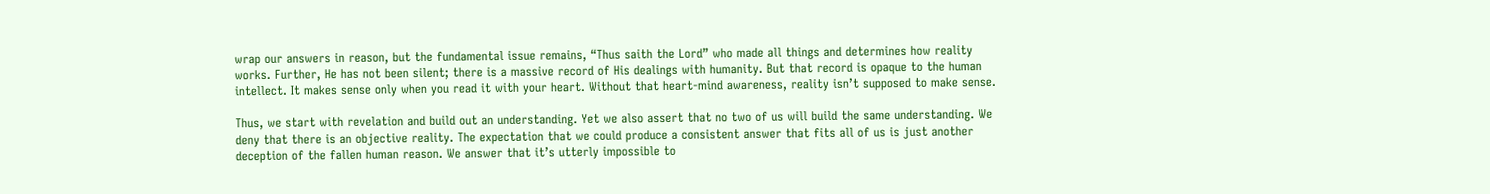wrap our answers in reason, but the fundamental issue remains, “Thus saith the Lord” who made all things and determines how reality works. Further, He has not been silent; there is a massive record of His dealings with humanity. But that record is opaque to the human intellect. It makes sense only when you read it with your heart. Without that heart-mind awareness, reality isn’t supposed to make sense.

Thus, we start with revelation and build out an understanding. Yet we also assert that no two of us will build the same understanding. We deny that there is an objective reality. The expectation that we could produce a consistent answer that fits all of us is just another deception of the fallen human reason. We answer that it’s utterly impossible to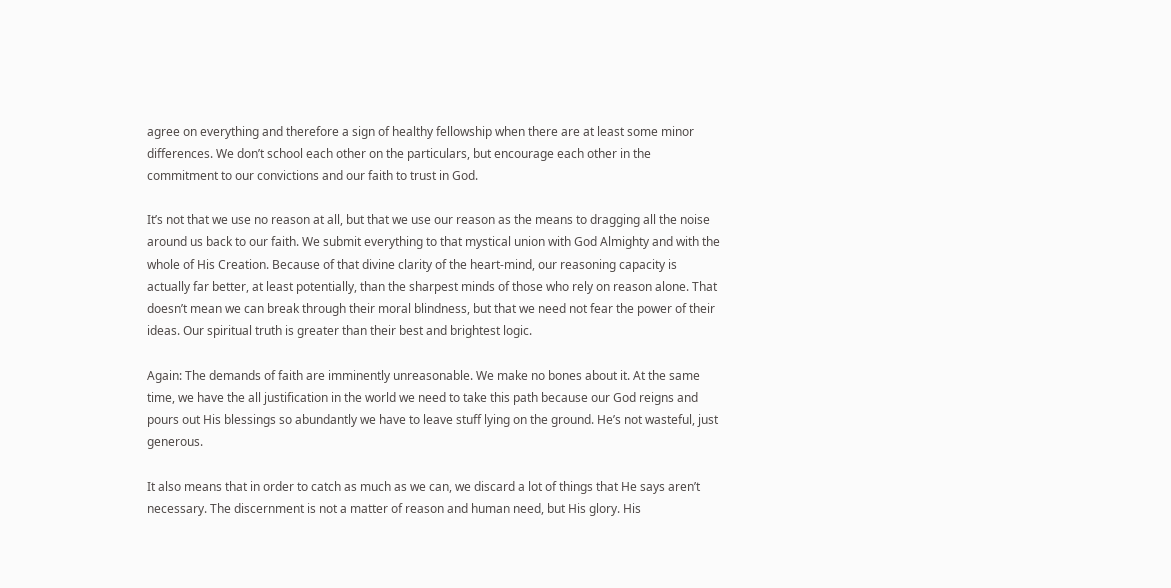agree on everything and therefore a sign of healthy fellowship when there are at least some minor differences. We don’t school each other on the particulars, but encourage each other in the commitment to our convictions and our faith to trust in God.

It’s not that we use no reason at all, but that we use our reason as the means to dragging all the noise around us back to our faith. We submit everything to that mystical union with God Almighty and with the whole of His Creation. Because of that divine clarity of the heart-mind, our reasoning capacity is actually far better, at least potentially, than the sharpest minds of those who rely on reason alone. That doesn’t mean we can break through their moral blindness, but that we need not fear the power of their ideas. Our spiritual truth is greater than their best and brightest logic.

Again: The demands of faith are imminently unreasonable. We make no bones about it. At the same time, we have the all justification in the world we need to take this path because our God reigns and pours out His blessings so abundantly we have to leave stuff lying on the ground. He’s not wasteful, just generous.

It also means that in order to catch as much as we can, we discard a lot of things that He says aren’t necessary. The discernment is not a matter of reason and human need, but His glory. His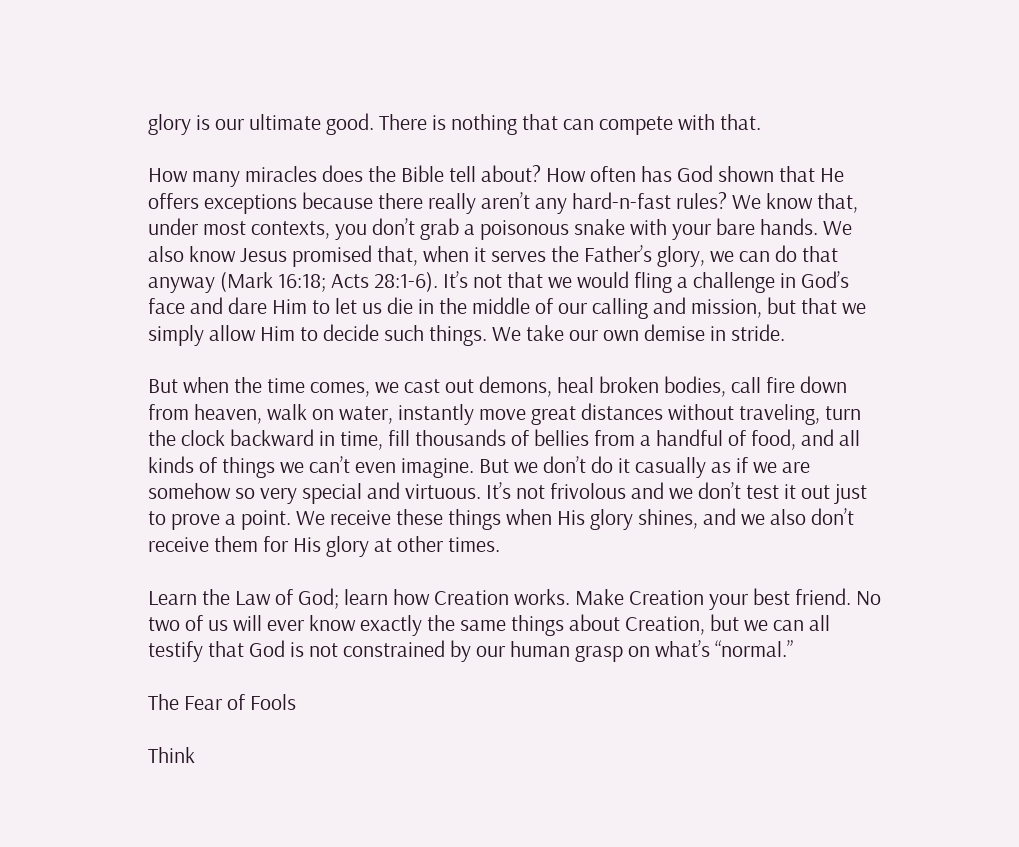glory is our ultimate good. There is nothing that can compete with that.

How many miracles does the Bible tell about? How often has God shown that He offers exceptions because there really aren’t any hard-n-fast rules? We know that, under most contexts, you don’t grab a poisonous snake with your bare hands. We also know Jesus promised that, when it serves the Father’s glory, we can do that anyway (Mark 16:18; Acts 28:1-6). It’s not that we would fling a challenge in God’s face and dare Him to let us die in the middle of our calling and mission, but that we simply allow Him to decide such things. We take our own demise in stride.

But when the time comes, we cast out demons, heal broken bodies, call fire down from heaven, walk on water, instantly move great distances without traveling, turn the clock backward in time, fill thousands of bellies from a handful of food, and all kinds of things we can’t even imagine. But we don’t do it casually as if we are somehow so very special and virtuous. It’s not frivolous and we don’t test it out just to prove a point. We receive these things when His glory shines, and we also don’t receive them for His glory at other times.

Learn the Law of God; learn how Creation works. Make Creation your best friend. No two of us will ever know exactly the same things about Creation, but we can all testify that God is not constrained by our human grasp on what’s “normal.”

The Fear of Fools

Think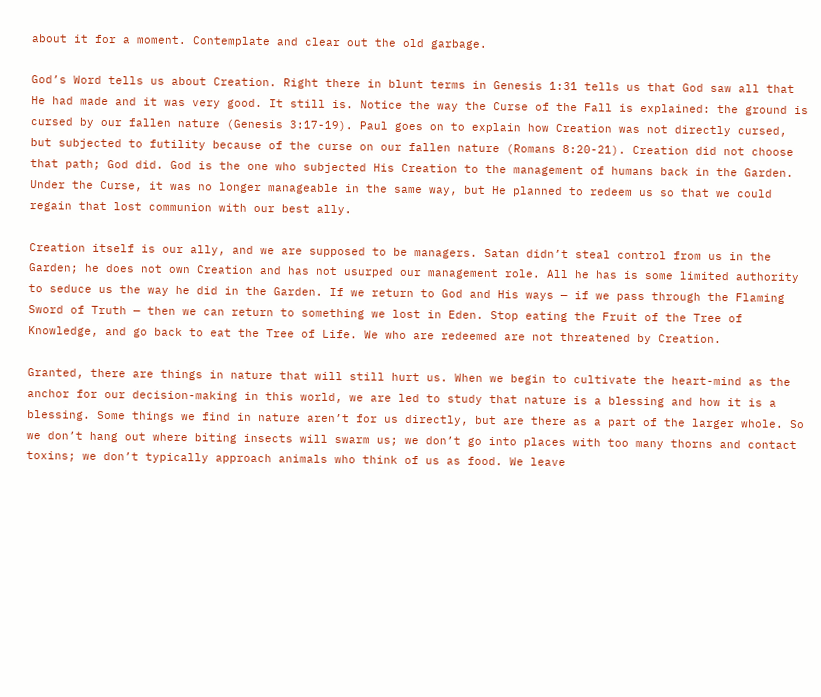about it for a moment. Contemplate and clear out the old garbage.

God’s Word tells us about Creation. Right there in blunt terms in Genesis 1:31 tells us that God saw all that He had made and it was very good. It still is. Notice the way the Curse of the Fall is explained: the ground is cursed by our fallen nature (Genesis 3:17-19). Paul goes on to explain how Creation was not directly cursed, but subjected to futility because of the curse on our fallen nature (Romans 8:20-21). Creation did not choose that path; God did. God is the one who subjected His Creation to the management of humans back in the Garden. Under the Curse, it was no longer manageable in the same way, but He planned to redeem us so that we could regain that lost communion with our best ally.

Creation itself is our ally, and we are supposed to be managers. Satan didn’t steal control from us in the Garden; he does not own Creation and has not usurped our management role. All he has is some limited authority to seduce us the way he did in the Garden. If we return to God and His ways — if we pass through the Flaming Sword of Truth — then we can return to something we lost in Eden. Stop eating the Fruit of the Tree of Knowledge, and go back to eat the Tree of Life. We who are redeemed are not threatened by Creation.

Granted, there are things in nature that will still hurt us. When we begin to cultivate the heart-mind as the anchor for our decision-making in this world, we are led to study that nature is a blessing and how it is a blessing. Some things we find in nature aren’t for us directly, but are there as a part of the larger whole. So we don’t hang out where biting insects will swarm us; we don’t go into places with too many thorns and contact toxins; we don’t typically approach animals who think of us as food. We leave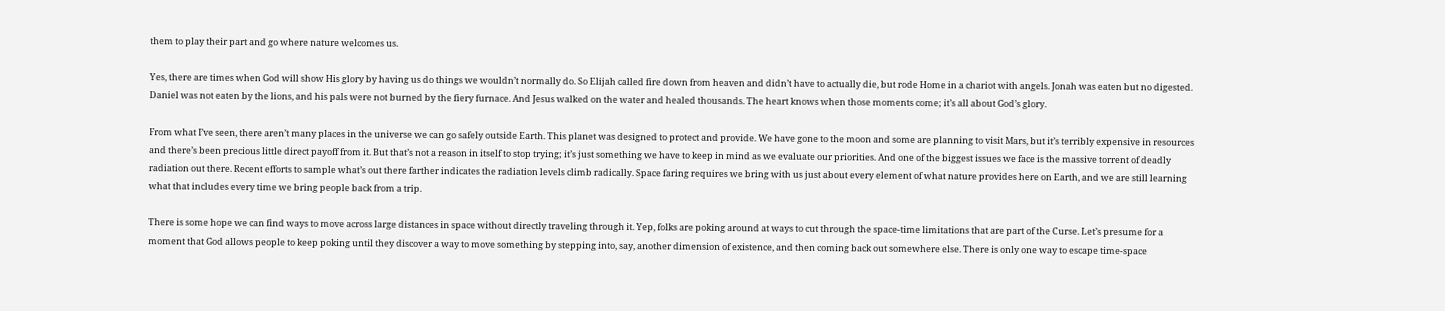them to play their part and go where nature welcomes us.

Yes, there are times when God will show His glory by having us do things we wouldn’t normally do. So Elijah called fire down from heaven and didn’t have to actually die, but rode Home in a chariot with angels. Jonah was eaten but no digested. Daniel was not eaten by the lions, and his pals were not burned by the fiery furnace. And Jesus walked on the water and healed thousands. The heart knows when those moments come; it’s all about God’s glory.

From what I’ve seen, there aren’t many places in the universe we can go safely outside Earth. This planet was designed to protect and provide. We have gone to the moon and some are planning to visit Mars, but it’s terribly expensive in resources and there’s been precious little direct payoff from it. But that’s not a reason in itself to stop trying; it’s just something we have to keep in mind as we evaluate our priorities. And one of the biggest issues we face is the massive torrent of deadly radiation out there. Recent efforts to sample what’s out there farther indicates the radiation levels climb radically. Space faring requires we bring with us just about every element of what nature provides here on Earth, and we are still learning what that includes every time we bring people back from a trip.

There is some hope we can find ways to move across large distances in space without directly traveling through it. Yep, folks are poking around at ways to cut through the space-time limitations that are part of the Curse. Let’s presume for a moment that God allows people to keep poking until they discover a way to move something by stepping into, say, another dimension of existence, and then coming back out somewhere else. There is only one way to escape time-space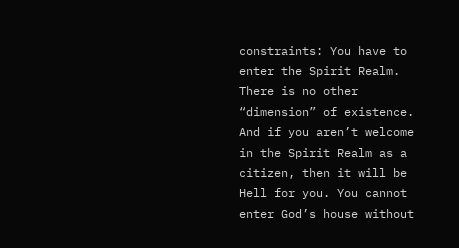constraints: You have to enter the Spirit Realm. There is no other “dimension” of existence. And if you aren’t welcome in the Spirit Realm as a citizen, then it will be Hell for you. You cannot enter God’s house without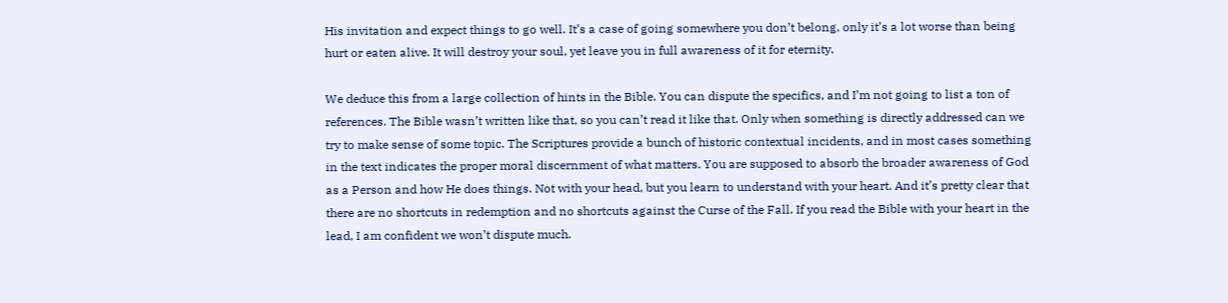His invitation and expect things to go well. It’s a case of going somewhere you don’t belong, only it’s a lot worse than being hurt or eaten alive. It will destroy your soul, yet leave you in full awareness of it for eternity.

We deduce this from a large collection of hints in the Bible. You can dispute the specifics, and I’m not going to list a ton of references. The Bible wasn’t written like that, so you can’t read it like that. Only when something is directly addressed can we try to make sense of some topic. The Scriptures provide a bunch of historic contextual incidents, and in most cases something in the text indicates the proper moral discernment of what matters. You are supposed to absorb the broader awareness of God as a Person and how He does things. Not with your head, but you learn to understand with your heart. And it’s pretty clear that there are no shortcuts in redemption and no shortcuts against the Curse of the Fall. If you read the Bible with your heart in the lead, I am confident we won’t dispute much.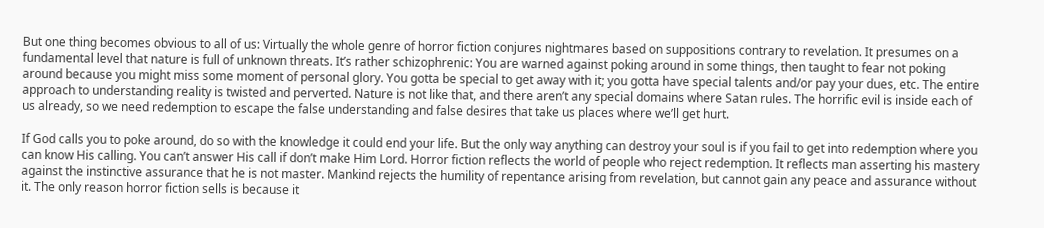But one thing becomes obvious to all of us: Virtually the whole genre of horror fiction conjures nightmares based on suppositions contrary to revelation. It presumes on a fundamental level that nature is full of unknown threats. It’s rather schizophrenic: You are warned against poking around in some things, then taught to fear not poking around because you might miss some moment of personal glory. You gotta be special to get away with it; you gotta have special talents and/or pay your dues, etc. The entire approach to understanding reality is twisted and perverted. Nature is not like that, and there aren’t any special domains where Satan rules. The horrific evil is inside each of us already, so we need redemption to escape the false understanding and false desires that take us places where we’ll get hurt.

If God calls you to poke around, do so with the knowledge it could end your life. But the only way anything can destroy your soul is if you fail to get into redemption where you can know His calling. You can’t answer His call if don’t make Him Lord. Horror fiction reflects the world of people who reject redemption. It reflects man asserting his mastery against the instinctive assurance that he is not master. Mankind rejects the humility of repentance arising from revelation, but cannot gain any peace and assurance without it. The only reason horror fiction sells is because it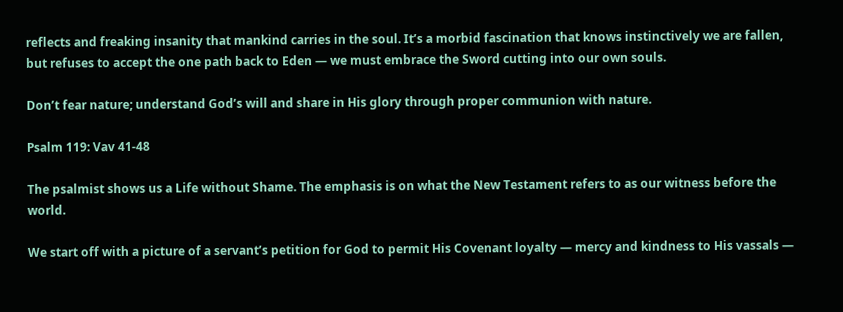reflects and freaking insanity that mankind carries in the soul. It’s a morbid fascination that knows instinctively we are fallen, but refuses to accept the one path back to Eden — we must embrace the Sword cutting into our own souls.

Don’t fear nature; understand God’s will and share in His glory through proper communion with nature.

Psalm 119: Vav 41-48

The psalmist shows us a Life without Shame. The emphasis is on what the New Testament refers to as our witness before the world.

We start off with a picture of a servant’s petition for God to permit His Covenant loyalty — mercy and kindness to His vassals —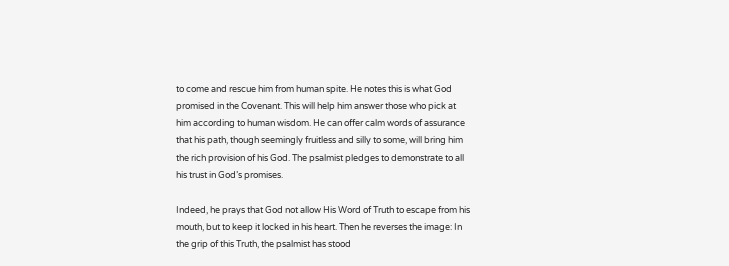to come and rescue him from human spite. He notes this is what God promised in the Covenant. This will help him answer those who pick at him according to human wisdom. He can offer calm words of assurance that his path, though seemingly fruitless and silly to some, will bring him the rich provision of his God. The psalmist pledges to demonstrate to all his trust in God’s promises.

Indeed, he prays that God not allow His Word of Truth to escape from his mouth, but to keep it locked in his heart. Then he reverses the image: In the grip of this Truth, the psalmist has stood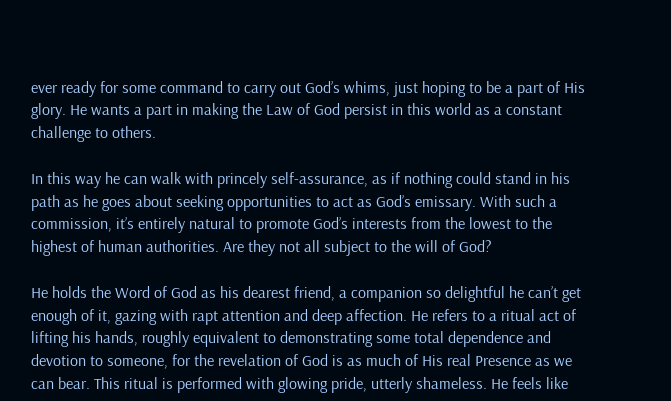ever ready for some command to carry out God’s whims, just hoping to be a part of His glory. He wants a part in making the Law of God persist in this world as a constant challenge to others.

In this way he can walk with princely self-assurance, as if nothing could stand in his path as he goes about seeking opportunities to act as God’s emissary. With such a commission, it’s entirely natural to promote God’s interests from the lowest to the highest of human authorities. Are they not all subject to the will of God?

He holds the Word of God as his dearest friend, a companion so delightful he can’t get enough of it, gazing with rapt attention and deep affection. He refers to a ritual act of lifting his hands, roughly equivalent to demonstrating some total dependence and devotion to someone, for the revelation of God is as much of His real Presence as we can bear. This ritual is performed with glowing pride, utterly shameless. He feels like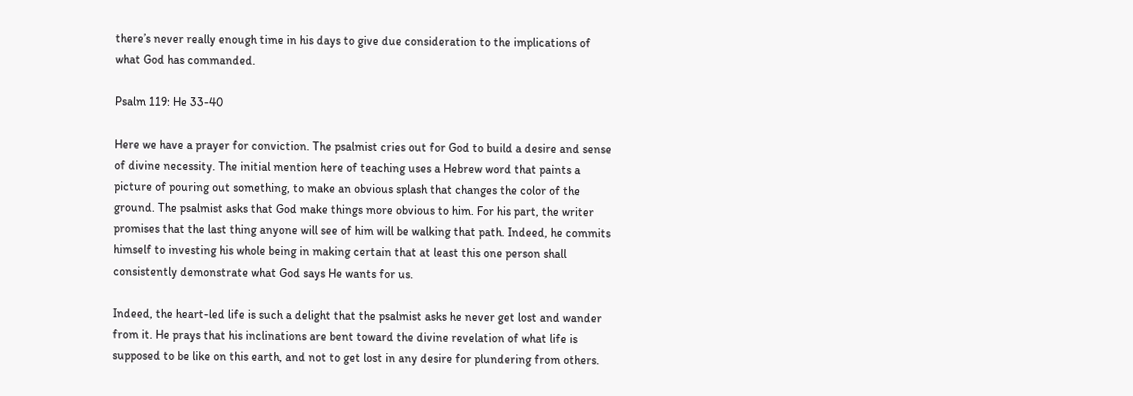there’s never really enough time in his days to give due consideration to the implications of what God has commanded.

Psalm 119: He 33-40

Here we have a prayer for conviction. The psalmist cries out for God to build a desire and sense of divine necessity. The initial mention here of teaching uses a Hebrew word that paints a picture of pouring out something, to make an obvious splash that changes the color of the ground. The psalmist asks that God make things more obvious to him. For his part, the writer promises that the last thing anyone will see of him will be walking that path. Indeed, he commits himself to investing his whole being in making certain that at least this one person shall consistently demonstrate what God says He wants for us.

Indeed, the heart-led life is such a delight that the psalmist asks he never get lost and wander from it. He prays that his inclinations are bent toward the divine revelation of what life is supposed to be like on this earth, and not to get lost in any desire for plundering from others.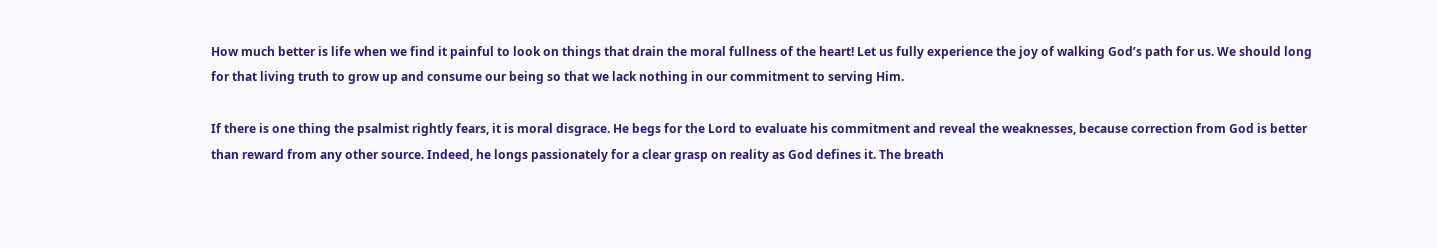How much better is life when we find it painful to look on things that drain the moral fullness of the heart! Let us fully experience the joy of walking God’s path for us. We should long for that living truth to grow up and consume our being so that we lack nothing in our commitment to serving Him.

If there is one thing the psalmist rightly fears, it is moral disgrace. He begs for the Lord to evaluate his commitment and reveal the weaknesses, because correction from God is better than reward from any other source. Indeed, he longs passionately for a clear grasp on reality as God defines it. The breath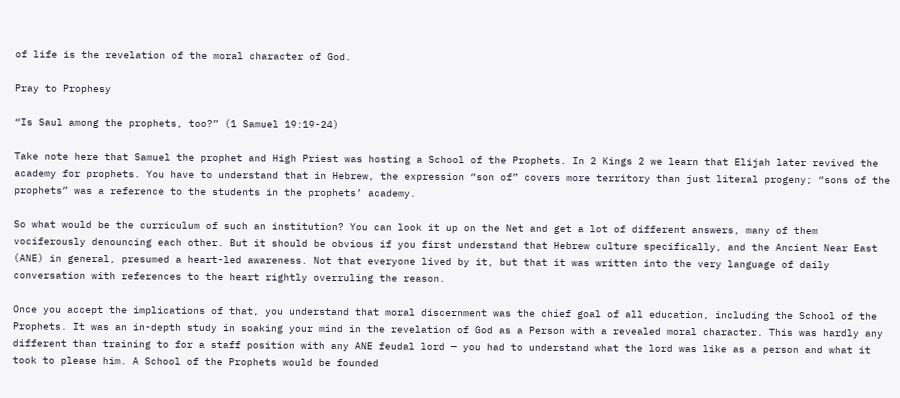of life is the revelation of the moral character of God.

Pray to Prophesy

“Is Saul among the prophets, too?” (1 Samuel 19:19-24)

Take note here that Samuel the prophet and High Priest was hosting a School of the Prophets. In 2 Kings 2 we learn that Elijah later revived the academy for prophets. You have to understand that in Hebrew, the expression “son of” covers more territory than just literal progeny; “sons of the prophets” was a reference to the students in the prophets’ academy.

So what would be the curriculum of such an institution? You can look it up on the Net and get a lot of different answers, many of them vociferously denouncing each other. But it should be obvious if you first understand that Hebrew culture specifically, and the Ancient Near East (ANE) in general, presumed a heart-led awareness. Not that everyone lived by it, but that it was written into the very language of daily conversation with references to the heart rightly overruling the reason.

Once you accept the implications of that, you understand that moral discernment was the chief goal of all education, including the School of the Prophets. It was an in-depth study in soaking your mind in the revelation of God as a Person with a revealed moral character. This was hardly any different than training to for a staff position with any ANE feudal lord — you had to understand what the lord was like as a person and what it took to please him. A School of the Prophets would be founded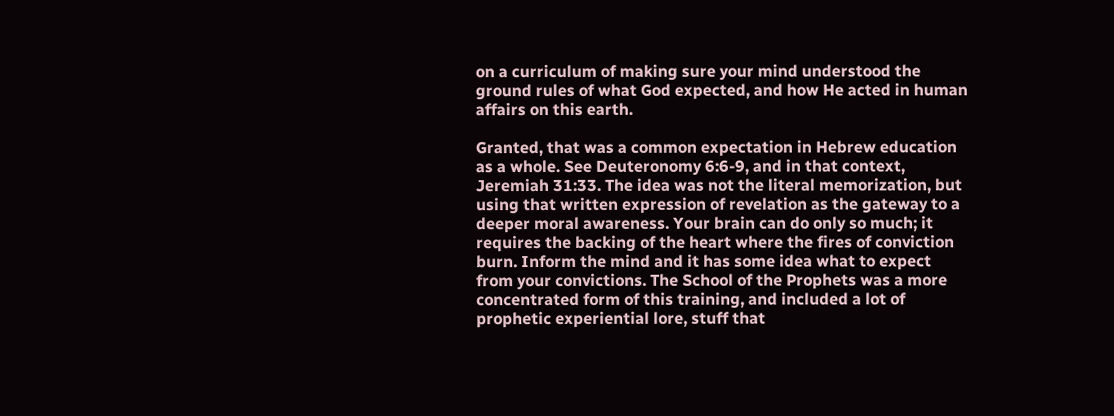on a curriculum of making sure your mind understood the ground rules of what God expected, and how He acted in human affairs on this earth.

Granted, that was a common expectation in Hebrew education as a whole. See Deuteronomy 6:6-9, and in that context, Jeremiah 31:33. The idea was not the literal memorization, but using that written expression of revelation as the gateway to a deeper moral awareness. Your brain can do only so much; it requires the backing of the heart where the fires of conviction burn. Inform the mind and it has some idea what to expect from your convictions. The School of the Prophets was a more concentrated form of this training, and included a lot of prophetic experiential lore, stuff that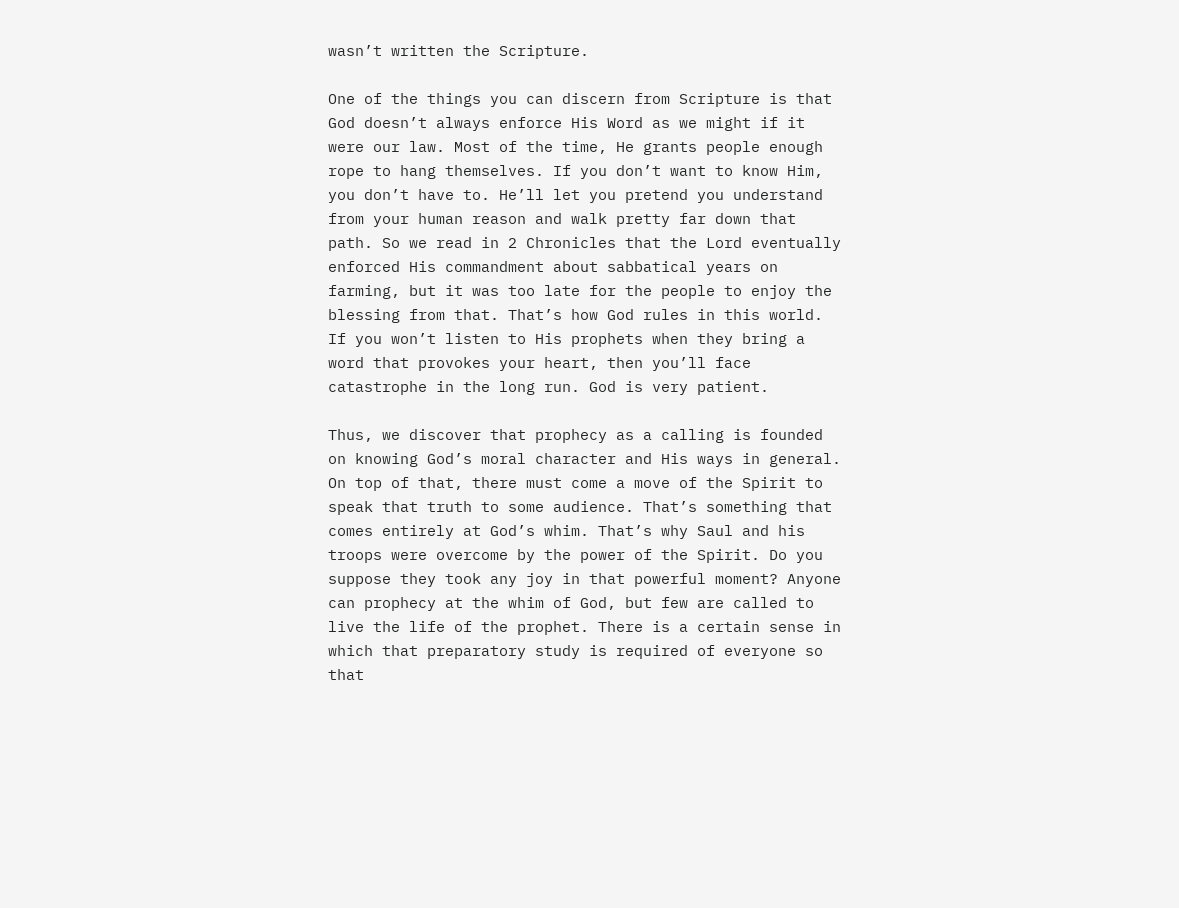wasn’t written the Scripture.

One of the things you can discern from Scripture is that God doesn’t always enforce His Word as we might if it were our law. Most of the time, He grants people enough rope to hang themselves. If you don’t want to know Him, you don’t have to. He’ll let you pretend you understand from your human reason and walk pretty far down that path. So we read in 2 Chronicles that the Lord eventually enforced His commandment about sabbatical years on farming, but it was too late for the people to enjoy the blessing from that. That’s how God rules in this world. If you won’t listen to His prophets when they bring a word that provokes your heart, then you’ll face catastrophe in the long run. God is very patient.

Thus, we discover that prophecy as a calling is founded on knowing God’s moral character and His ways in general. On top of that, there must come a move of the Spirit to speak that truth to some audience. That’s something that comes entirely at God’s whim. That’s why Saul and his troops were overcome by the power of the Spirit. Do you suppose they took any joy in that powerful moment? Anyone can prophecy at the whim of God, but few are called to live the life of the prophet. There is a certain sense in which that preparatory study is required of everyone so that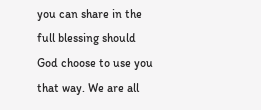you can share in the full blessing should God choose to use you that way. We are all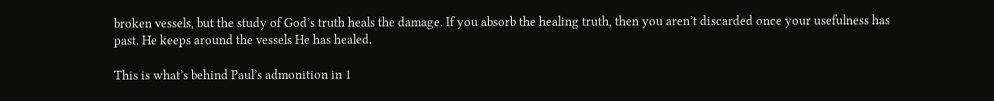broken vessels, but the study of God’s truth heals the damage. If you absorb the healing truth, then you aren’t discarded once your usefulness has past. He keeps around the vessels He has healed.

This is what’s behind Paul’s admonition in 1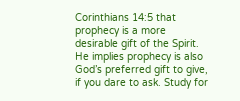Corinthians 14:5 that prophecy is a more desirable gift of the Spirit. He implies prophecy is also God’s preferred gift to give, if you dare to ask. Study for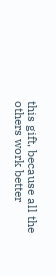this gift, because all the others work better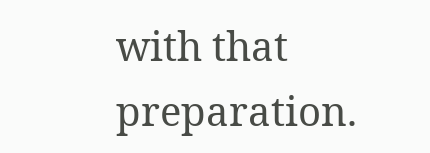with that preparation.